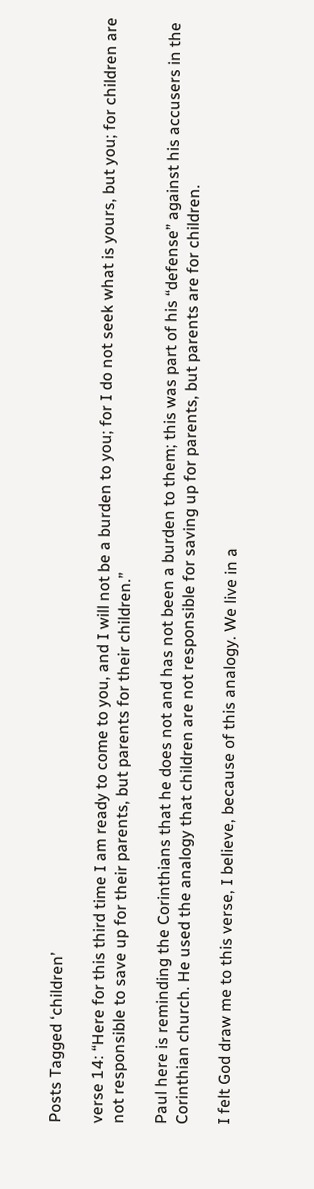Posts Tagged ‘children’

verse 14: “Here for this third time I am ready to come to you, and I will not be a burden to you; for I do not seek what is yours, but you; for children are not responsible to save up for their parents, but parents for their children.”

Paul here is reminding the Corinthians that he does not and has not been a burden to them; this was part of his “defense” against his accusers in the Corinthian church. He used the analogy that children are not responsible for saving up for parents, but parents are for children.

I felt God draw me to this verse, I believe, because of this analogy. We live in a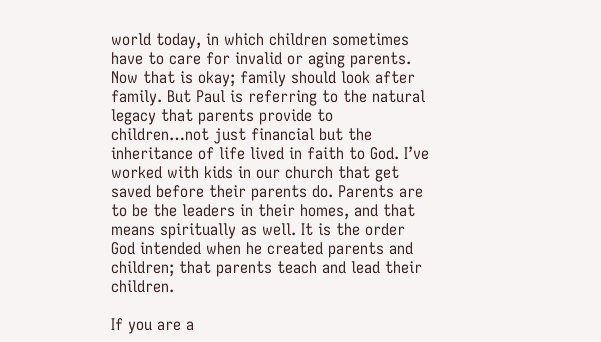world today, in which children sometimes have to care for invalid or aging parents. Now that is okay; family should look after family. But Paul is referring to the natural legacy that parents provide to children…not just financial but the inheritance of life lived in faith to God. I’ve worked with kids in our church that get saved before their parents do. Parents are to be the leaders in their homes, and that means spiritually as well. It is the order God intended when he created parents and children; that parents teach and lead their children.

If you are a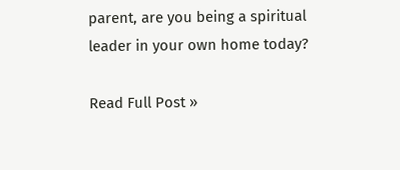parent, are you being a spiritual leader in your own home today?

Read Full Post »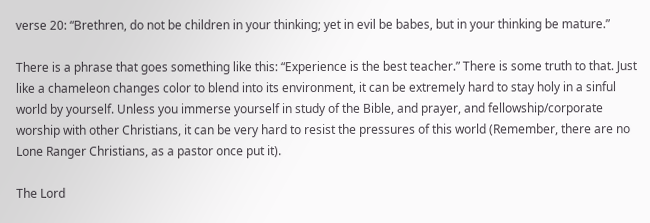verse 20: “Brethren, do not be children in your thinking; yet in evil be babes, but in your thinking be mature.”

There is a phrase that goes something like this: “Experience is the best teacher.” There is some truth to that. Just like a chameleon changes color to blend into its environment, it can be extremely hard to stay holy in a sinful world by yourself. Unless you immerse yourself in study of the Bible, and prayer, and fellowship/corporate worship with other Christians, it can be very hard to resist the pressures of this world (Remember, there are no Lone Ranger Christians, as a pastor once put it).

The Lord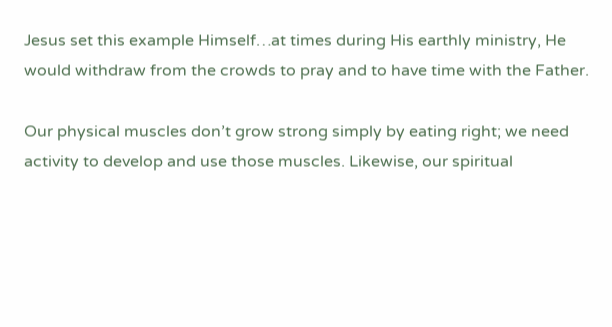Jesus set this example Himself…at times during His earthly ministry, He would withdraw from the crowds to pray and to have time with the Father.

Our physical muscles don’t grow strong simply by eating right; we need activity to develop and use those muscles. Likewise, our spiritual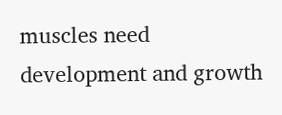muscles need development and growth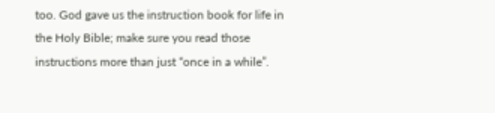too. God gave us the instruction book for life in the Holy Bible; make sure you read those instructions more than just “once in a while”.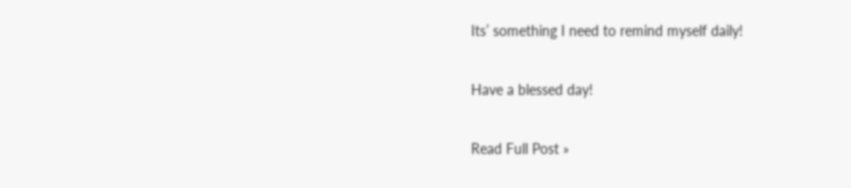Its’ something I need to remind myself daily!

Have a blessed day!

Read Full Post »